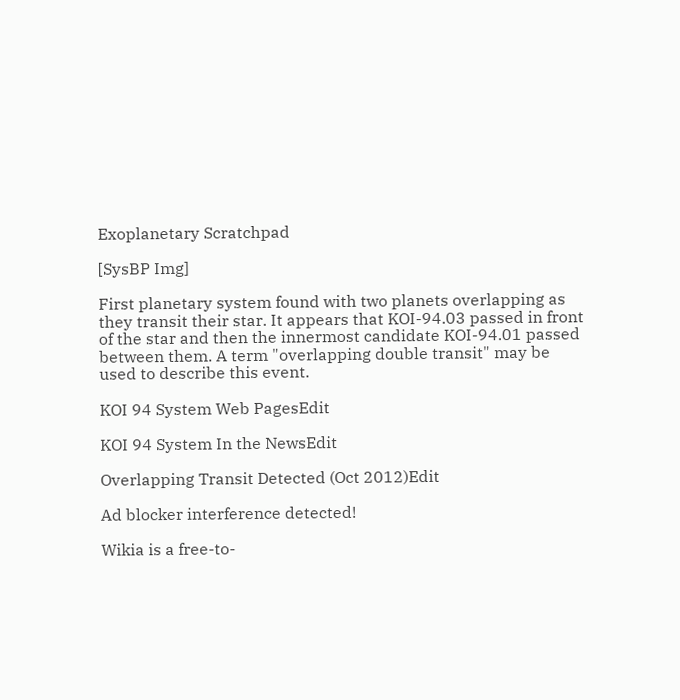Exoplanetary Scratchpad

[SysBP Img]

First planetary system found with two planets overlapping as they transit their star. It appears that KOI-94.03 passed in front of the star and then the innermost candidate KOI-94.01 passed between them. A term "overlapping double transit" may be used to describe this event.

KOI 94 System Web PagesEdit

KOI 94 System In the NewsEdit

Overlapping Transit Detected (Oct 2012)Edit

Ad blocker interference detected!

Wikia is a free-to-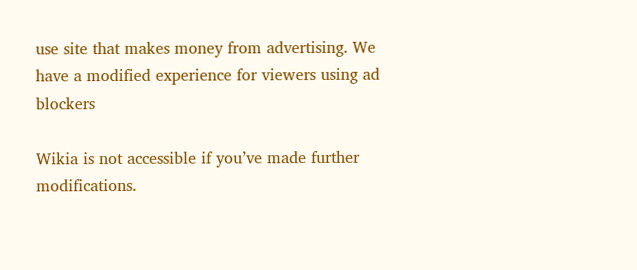use site that makes money from advertising. We have a modified experience for viewers using ad blockers

Wikia is not accessible if you’ve made further modifications.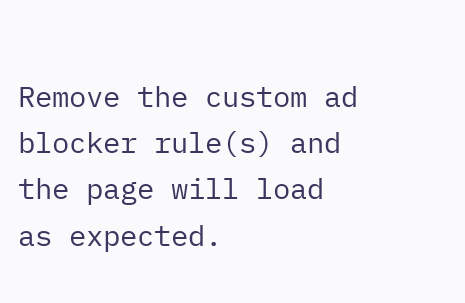Remove the custom ad blocker rule(s) and the page will load as expected.